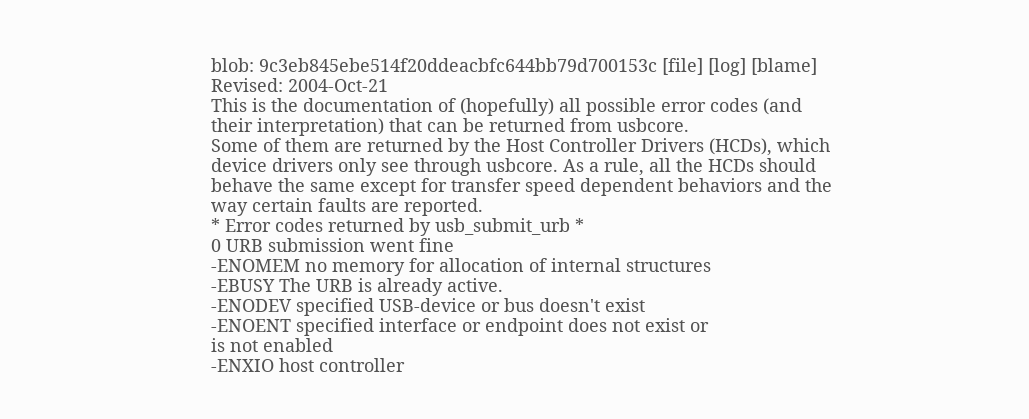blob: 9c3eb845ebe514f20ddeacbfc644bb79d700153c [file] [log] [blame]
Revised: 2004-Oct-21
This is the documentation of (hopefully) all possible error codes (and
their interpretation) that can be returned from usbcore.
Some of them are returned by the Host Controller Drivers (HCDs), which
device drivers only see through usbcore. As a rule, all the HCDs should
behave the same except for transfer speed dependent behaviors and the
way certain faults are reported.
* Error codes returned by usb_submit_urb *
0 URB submission went fine
-ENOMEM no memory for allocation of internal structures
-EBUSY The URB is already active.
-ENODEV specified USB-device or bus doesn't exist
-ENOENT specified interface or endpoint does not exist or
is not enabled
-ENXIO host controller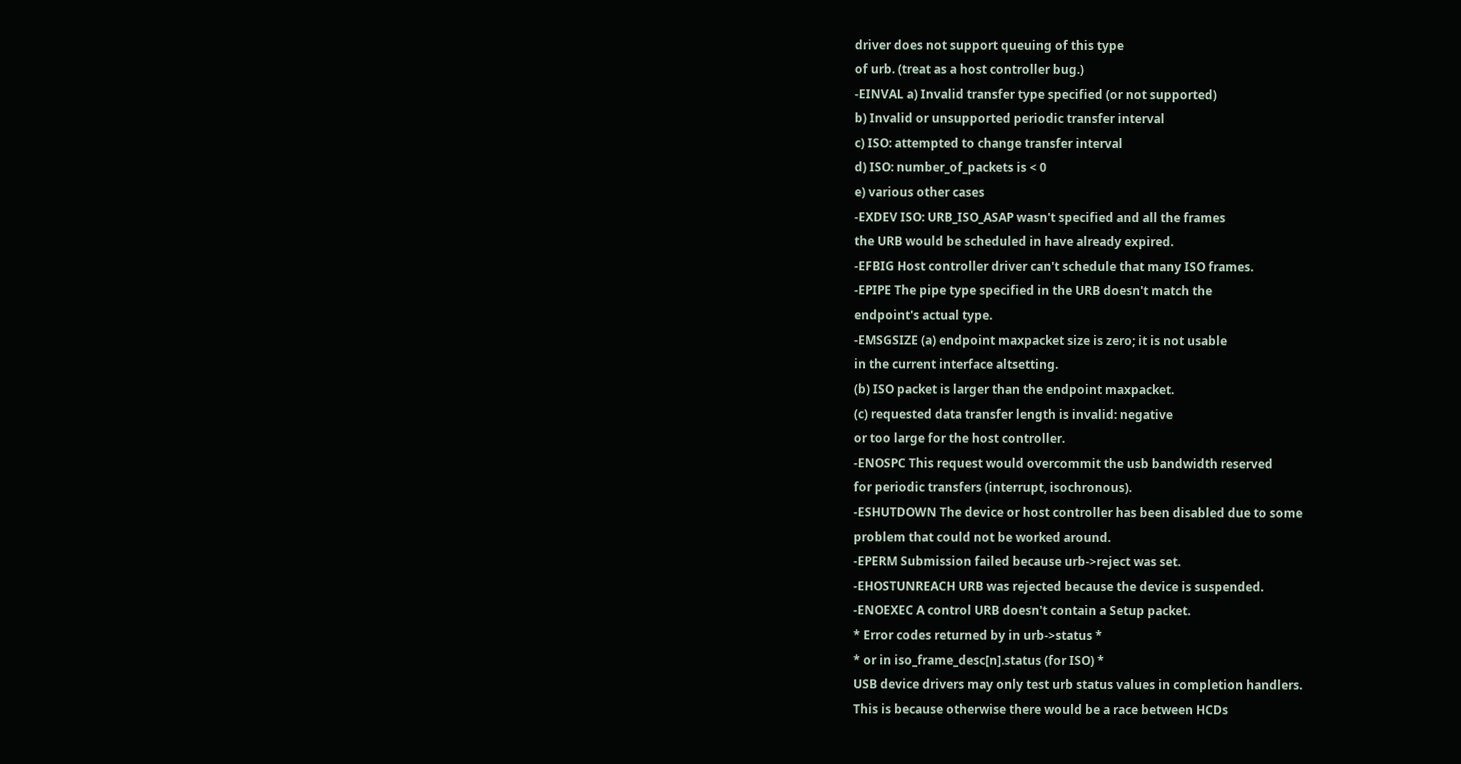driver does not support queuing of this type
of urb. (treat as a host controller bug.)
-EINVAL a) Invalid transfer type specified (or not supported)
b) Invalid or unsupported periodic transfer interval
c) ISO: attempted to change transfer interval
d) ISO: number_of_packets is < 0
e) various other cases
-EXDEV ISO: URB_ISO_ASAP wasn't specified and all the frames
the URB would be scheduled in have already expired.
-EFBIG Host controller driver can't schedule that many ISO frames.
-EPIPE The pipe type specified in the URB doesn't match the
endpoint's actual type.
-EMSGSIZE (a) endpoint maxpacket size is zero; it is not usable
in the current interface altsetting.
(b) ISO packet is larger than the endpoint maxpacket.
(c) requested data transfer length is invalid: negative
or too large for the host controller.
-ENOSPC This request would overcommit the usb bandwidth reserved
for periodic transfers (interrupt, isochronous).
-ESHUTDOWN The device or host controller has been disabled due to some
problem that could not be worked around.
-EPERM Submission failed because urb->reject was set.
-EHOSTUNREACH URB was rejected because the device is suspended.
-ENOEXEC A control URB doesn't contain a Setup packet.
* Error codes returned by in urb->status *
* or in iso_frame_desc[n].status (for ISO) *
USB device drivers may only test urb status values in completion handlers.
This is because otherwise there would be a race between HCDs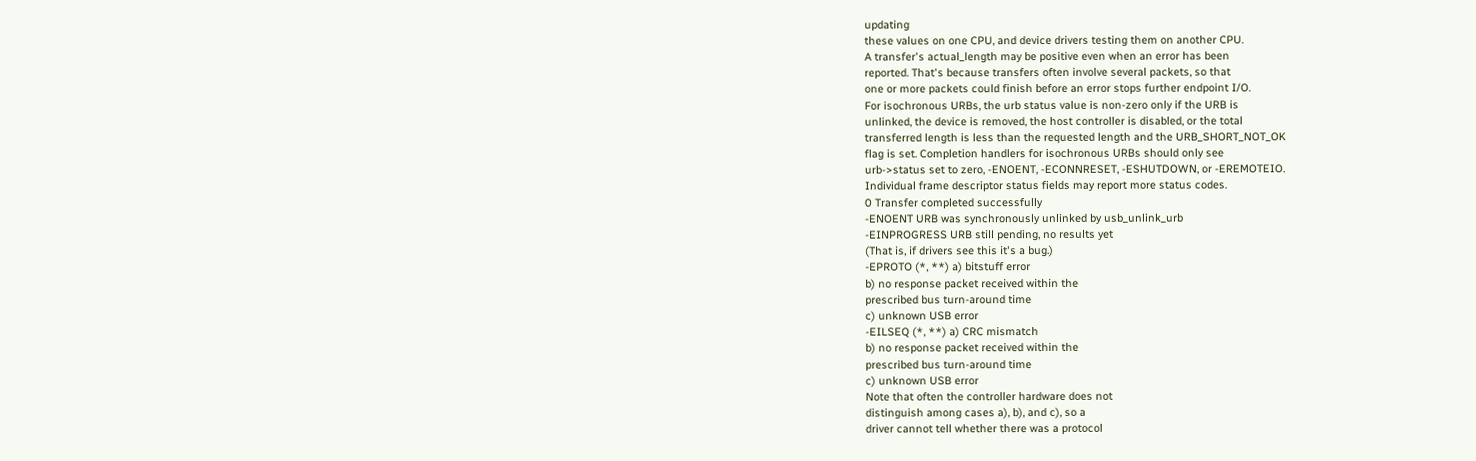updating
these values on one CPU, and device drivers testing them on another CPU.
A transfer's actual_length may be positive even when an error has been
reported. That's because transfers often involve several packets, so that
one or more packets could finish before an error stops further endpoint I/O.
For isochronous URBs, the urb status value is non-zero only if the URB is
unlinked, the device is removed, the host controller is disabled, or the total
transferred length is less than the requested length and the URB_SHORT_NOT_OK
flag is set. Completion handlers for isochronous URBs should only see
urb->status set to zero, -ENOENT, -ECONNRESET, -ESHUTDOWN, or -EREMOTEIO.
Individual frame descriptor status fields may report more status codes.
0 Transfer completed successfully
-ENOENT URB was synchronously unlinked by usb_unlink_urb
-EINPROGRESS URB still pending, no results yet
(That is, if drivers see this it's a bug.)
-EPROTO (*, **) a) bitstuff error
b) no response packet received within the
prescribed bus turn-around time
c) unknown USB error
-EILSEQ (*, **) a) CRC mismatch
b) no response packet received within the
prescribed bus turn-around time
c) unknown USB error
Note that often the controller hardware does not
distinguish among cases a), b), and c), so a
driver cannot tell whether there was a protocol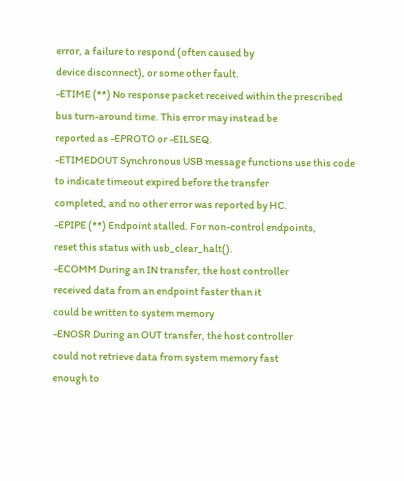error, a failure to respond (often caused by
device disconnect), or some other fault.
-ETIME (**) No response packet received within the prescribed
bus turn-around time. This error may instead be
reported as -EPROTO or -EILSEQ.
-ETIMEDOUT Synchronous USB message functions use this code
to indicate timeout expired before the transfer
completed, and no other error was reported by HC.
-EPIPE (**) Endpoint stalled. For non-control endpoints,
reset this status with usb_clear_halt().
-ECOMM During an IN transfer, the host controller
received data from an endpoint faster than it
could be written to system memory
-ENOSR During an OUT transfer, the host controller
could not retrieve data from system memory fast
enough to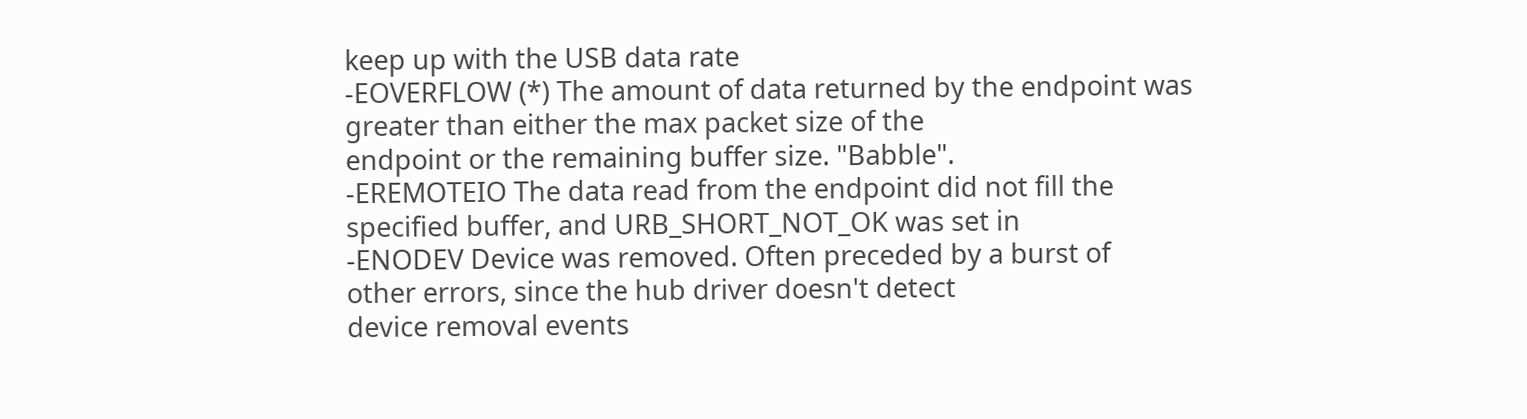keep up with the USB data rate
-EOVERFLOW (*) The amount of data returned by the endpoint was
greater than either the max packet size of the
endpoint or the remaining buffer size. "Babble".
-EREMOTEIO The data read from the endpoint did not fill the
specified buffer, and URB_SHORT_NOT_OK was set in
-ENODEV Device was removed. Often preceded by a burst of
other errors, since the hub driver doesn't detect
device removal events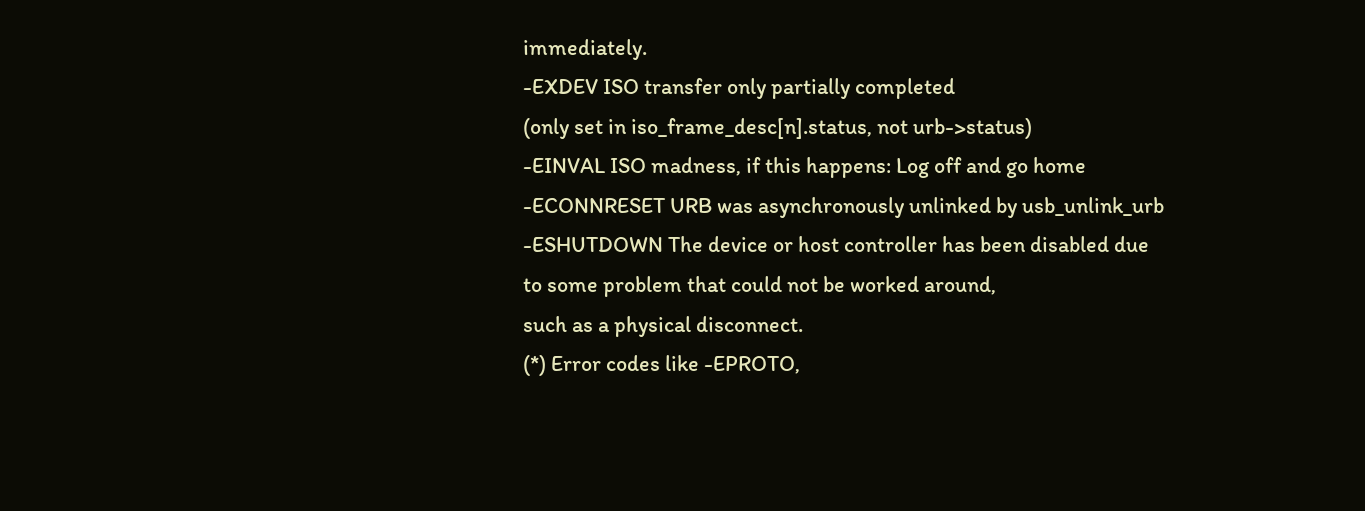immediately.
-EXDEV ISO transfer only partially completed
(only set in iso_frame_desc[n].status, not urb->status)
-EINVAL ISO madness, if this happens: Log off and go home
-ECONNRESET URB was asynchronously unlinked by usb_unlink_urb
-ESHUTDOWN The device or host controller has been disabled due
to some problem that could not be worked around,
such as a physical disconnect.
(*) Error codes like -EPROTO,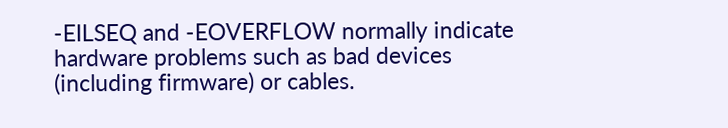-EILSEQ and -EOVERFLOW normally indicate
hardware problems such as bad devices (including firmware) or cables.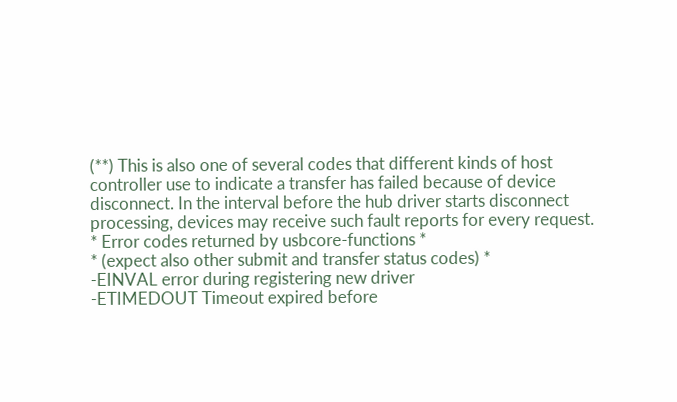(**) This is also one of several codes that different kinds of host
controller use to indicate a transfer has failed because of device
disconnect. In the interval before the hub driver starts disconnect
processing, devices may receive such fault reports for every request.
* Error codes returned by usbcore-functions *
* (expect also other submit and transfer status codes) *
-EINVAL error during registering new driver
-ETIMEDOUT Timeout expired before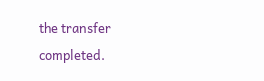the transfer completed.